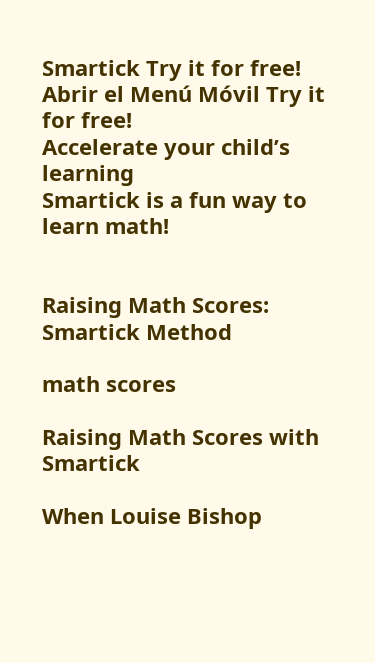Smartick Try it for free! Abrir el Menú Móvil Try it for free!
Accelerate your child’s learning
Smartick is a fun way to learn math!


Raising Math Scores: Smartick Method

math scores

Raising Math Scores with Smartick

When Louise Bishop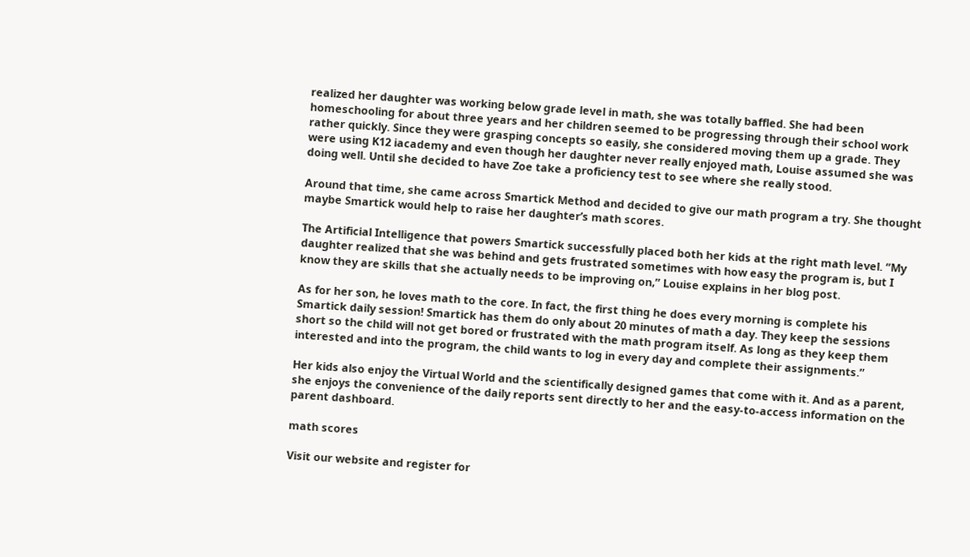realized her daughter was working below grade level in math, she was totally baffled. She had been homeschooling for about three years and her children seemed to be progressing through their school work rather quickly. Since they were grasping concepts so easily, she considered moving them up a grade. They were using K12 iacademy and even though her daughter never really enjoyed math, Louise assumed she was doing well. Until she decided to have Zoe take a proficiency test to see where she really stood.

Around that time, she came across Smartick Method and decided to give our math program a try. She thought maybe Smartick would help to raise her daughter’s math scores.

The Artificial Intelligence that powers Smartick successfully placed both her kids at the right math level. “My daughter realized that she was behind and gets frustrated sometimes with how easy the program is, but I know they are skills that she actually needs to be improving on,” Louise explains in her blog post.

As for her son, he loves math to the core. In fact, the first thing he does every morning is complete his Smartick daily session! Smartick has them do only about 20 minutes of math a day. They keep the sessions short so the child will not get bored or frustrated with the math program itself. As long as they keep them interested and into the program, the child wants to log in every day and complete their assignments.”

Her kids also enjoy the Virtual World and the scientifically designed games that come with it. And as a parent, she enjoys the convenience of the daily reports sent directly to her and the easy-to-access information on the parent dashboard.

math scores

Visit our website and register for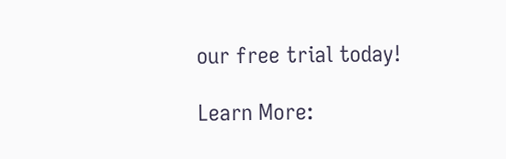our free trial today!

Learn More: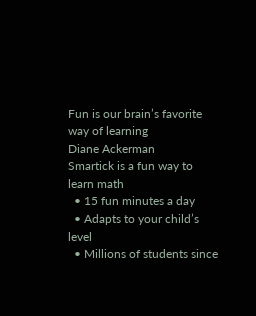Fun is our brain’s favorite way of learning
Diane Ackerman
Smartick is a fun way to learn math
  • 15 fun minutes a day
  • Adapts to your child’s level
  • Millions of students since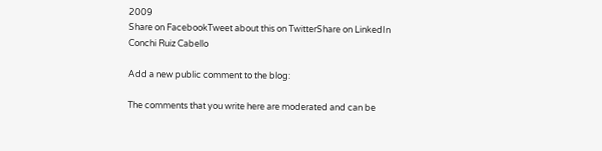2009
Share on FacebookTweet about this on TwitterShare on LinkedIn
Conchi Ruiz Cabello

Add a new public comment to the blog:

The comments that you write here are moderated and can be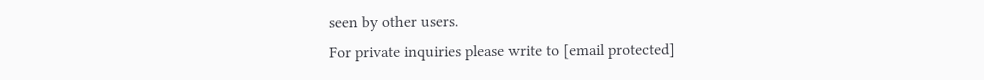seen by other users.
For private inquiries please write to [email protected]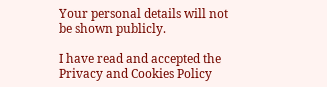Your personal details will not be shown publicly.

I have read and accepted the Privacy and Cookies Policy